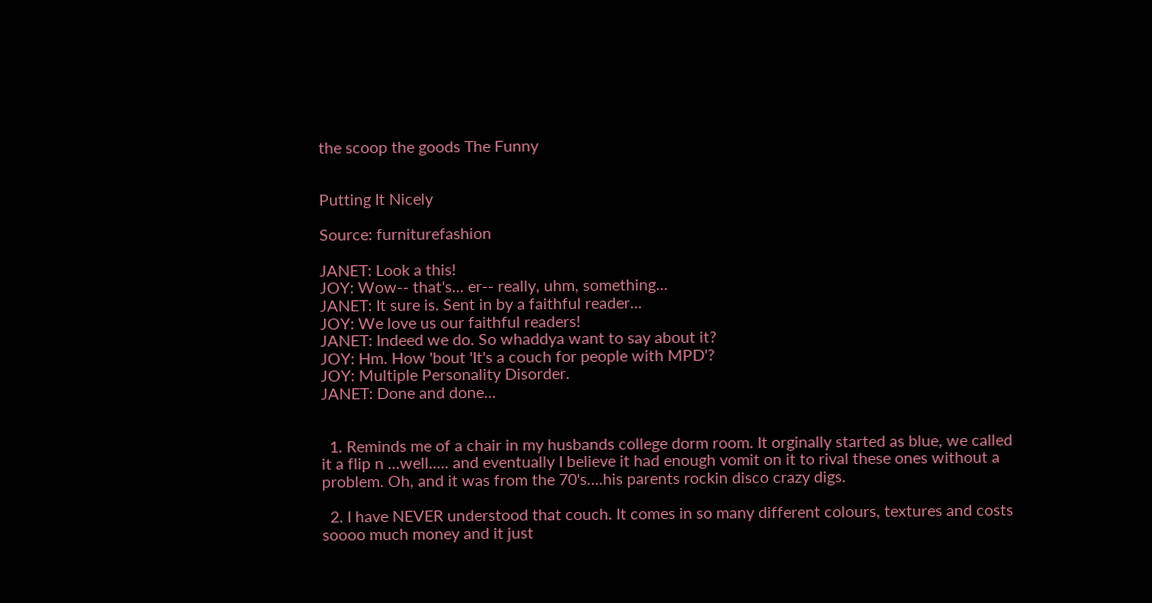the scoop the goods The Funny


Putting It Nicely

Source: furniturefashion

JANET: Look a this!
JOY: Wow-- that's... er-- really, uhm, something...
JANET: It sure is. Sent in by a faithful reader...
JOY: We love us our faithful readers!
JANET: Indeed we do. So whaddya want to say about it?
JOY: Hm. How 'bout 'It's a couch for people with MPD'?
JOY: Multiple Personality Disorder.
JANET: Done and done...


  1. Reminds me of a chair in my husbands college dorm room. It orginally started as blue, we called it a flip n ...well..... and eventually I believe it had enough vomit on it to rival these ones without a problem. Oh, and it was from the 70's....his parents rockin disco crazy digs.

  2. I have NEVER understood that couch. It comes in so many different colours, textures and costs soooo much money and it just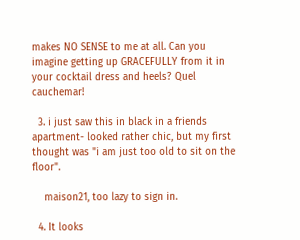makes NO SENSE to me at all. Can you imagine getting up GRACEFULLY from it in your cocktail dress and heels? Quel cauchemar!

  3. i just saw this in black in a friends apartment- looked rather chic, but my first thought was "i am just too old to sit on the floor".

    maison21, too lazy to sign in.

  4. It looks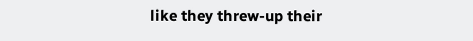like they threw-up their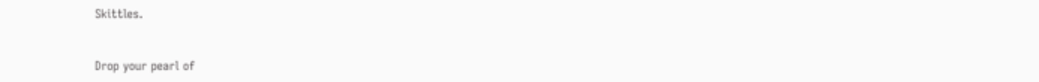Skittles.


Drop your pearl of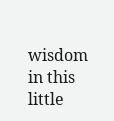wisdom in this little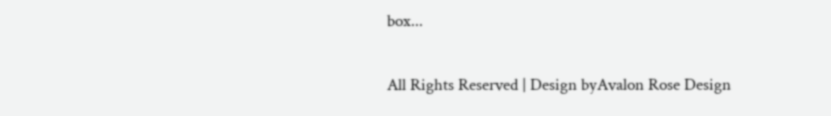box...

All Rights Reserved | Design byAvalon Rose Design